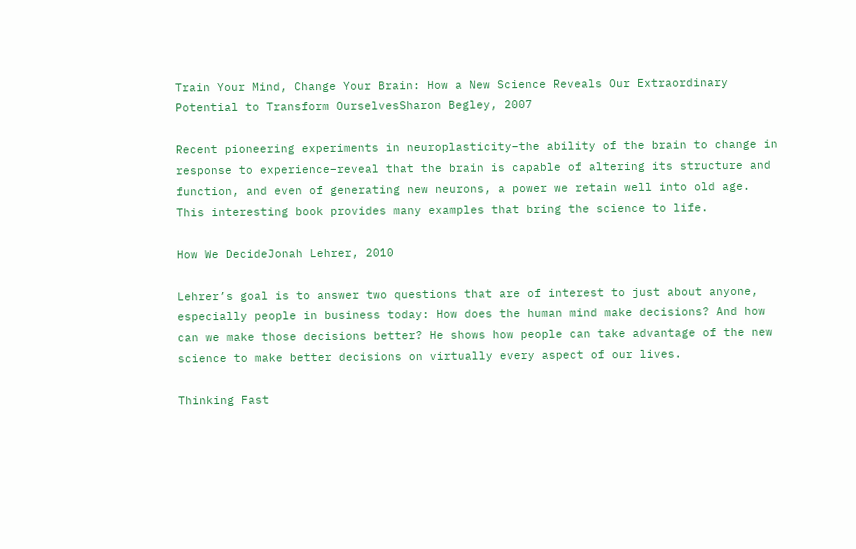Train Your Mind, Change Your Brain: How a New Science Reveals Our Extraordinary Potential to Transform OurselvesSharon Begley, 2007

Recent pioneering experiments in neuroplasticity–the ability of the brain to change in response to experience–reveal that the brain is capable of altering its structure and function, and even of generating new neurons, a power we retain well into old age. This interesting book provides many examples that bring the science to life.

How We DecideJonah Lehrer, 2010

Lehrer’s goal is to answer two questions that are of interest to just about anyone, especially people in business today: How does the human mind make decisions? And how can we make those decisions better? He shows how people can take advantage of the new science to make better decisions on virtually every aspect of our lives.

Thinking Fast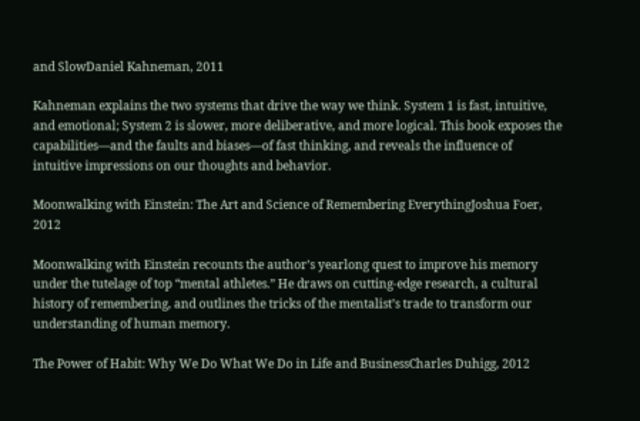and SlowDaniel Kahneman, 2011

Kahneman explains the two systems that drive the way we think. System 1 is fast, intuitive, and emotional; System 2 is slower, more deliberative, and more logical. This book exposes the capabilities—and the faults and biases—of fast thinking, and reveals the influence of intuitive impressions on our thoughts and behavior.

Moonwalking with Einstein: The Art and Science of Remembering EverythingJoshua Foer, 2012

Moonwalking with Einstein recounts the author’s yearlong quest to improve his memory under the tutelage of top “mental athletes.” He draws on cutting-edge research, a cultural history of remembering, and outlines the tricks of the mentalist’s trade to transform our understanding of human memory.

The Power of Habit: Why We Do What We Do in Life and BusinessCharles Duhigg, 2012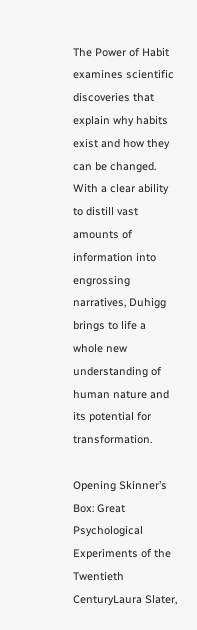The Power of Habit examines scientific discoveries that explain why habits exist and how they can be changed. With a clear ability to distill vast amounts of information into engrossing narratives, Duhigg brings to life a whole new understanding of human nature and its potential for transformation.

Opening Skinner’s Box: Great Psychological Experiments of the Twentieth CenturyLaura Slater,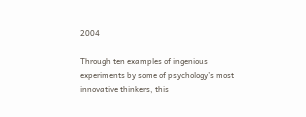2004

Through ten examples of ingenious experiments by some of psychology’s most innovative thinkers, this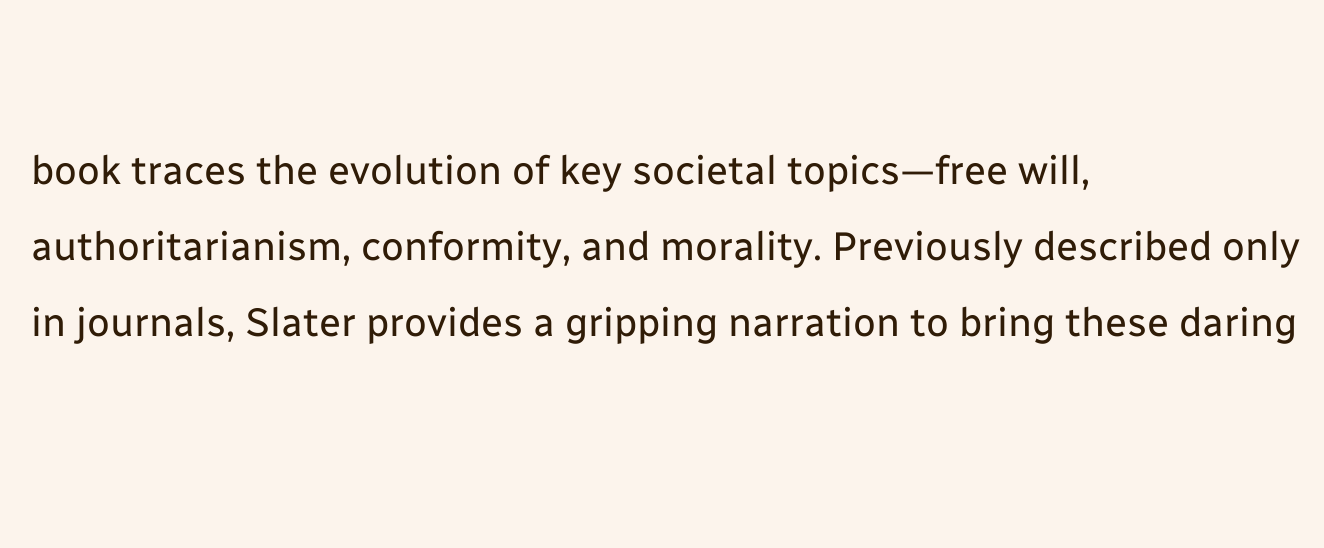book traces the evolution of key societal topics—free will, authoritarianism, conformity, and morality. Previously described only in journals, Slater provides a gripping narration to bring these daring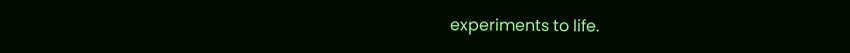experiments to life.